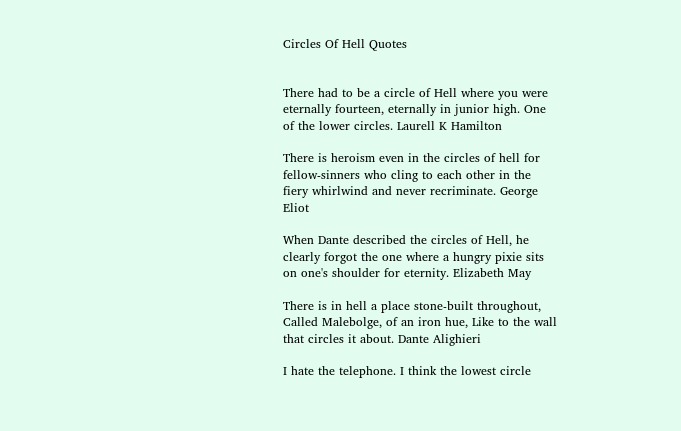Circles Of Hell Quotes


There had to be a circle of Hell where you were eternally fourteen, eternally in junior high. One of the lower circles. Laurell K Hamilton

There is heroism even in the circles of hell for fellow-sinners who cling to each other in the fiery whirlwind and never recriminate. George Eliot

When Dante described the circles of Hell, he clearly forgot the one where a hungry pixie sits on one's shoulder for eternity. Elizabeth May

There is in hell a place stone-built throughout, Called Malebolge, of an iron hue, Like to the wall that circles it about. Dante Alighieri

I hate the telephone. I think the lowest circle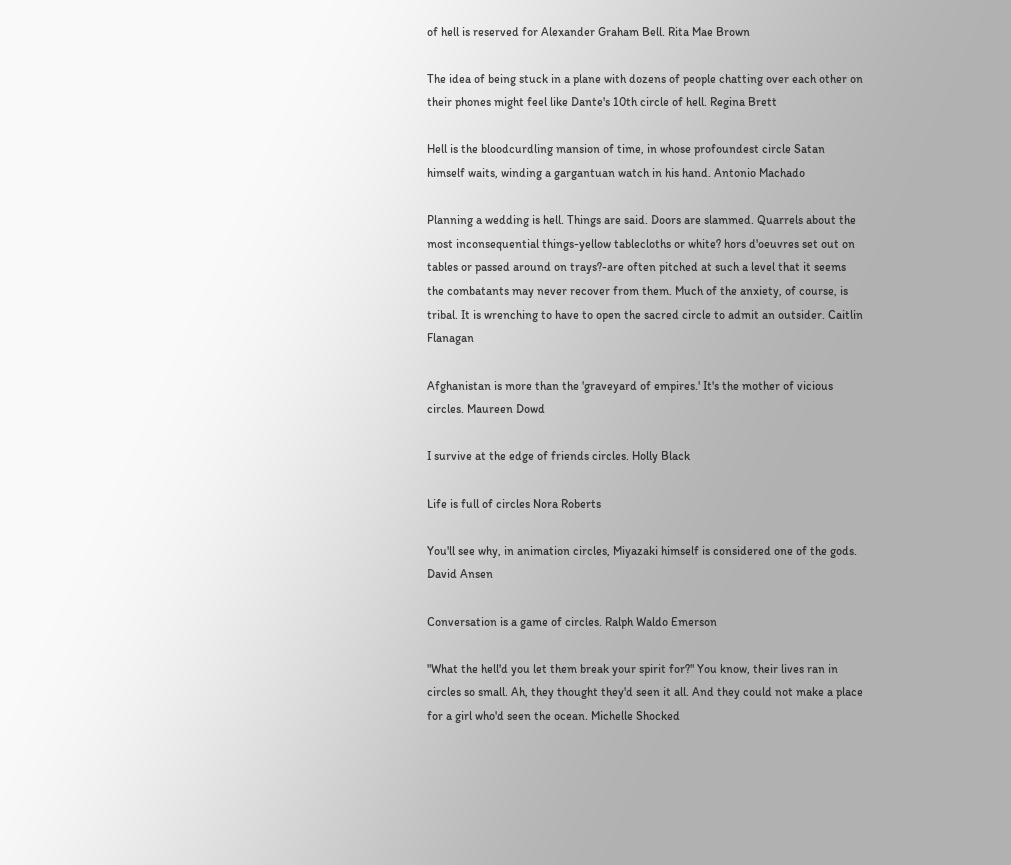of hell is reserved for Alexander Graham Bell. Rita Mae Brown

The idea of being stuck in a plane with dozens of people chatting over each other on their phones might feel like Dante's 10th circle of hell. Regina Brett

Hell is the bloodcurdling mansion of time, in whose profoundest circle Satan himself waits, winding a gargantuan watch in his hand. Antonio Machado

Planning a wedding is hell. Things are said. Doors are slammed. Quarrels about the most inconsequential things-yellow tablecloths or white? hors d'oeuvres set out on tables or passed around on trays?-are often pitched at such a level that it seems the combatants may never recover from them. Much of the anxiety, of course, is tribal. It is wrenching to have to open the sacred circle to admit an outsider. Caitlin Flanagan

Afghanistan is more than the 'graveyard of empires.' It's the mother of vicious circles. Maureen Dowd

I survive at the edge of friends circles. Holly Black

Life is full of circles Nora Roberts

You'll see why, in animation circles, Miyazaki himself is considered one of the gods. David Ansen

Conversation is a game of circles. Ralph Waldo Emerson

"What the hell'd you let them break your spirit for?" You know, their lives ran in circles so small. Ah, they thought they'd seen it all. And they could not make a place for a girl who'd seen the ocean. Michelle Shocked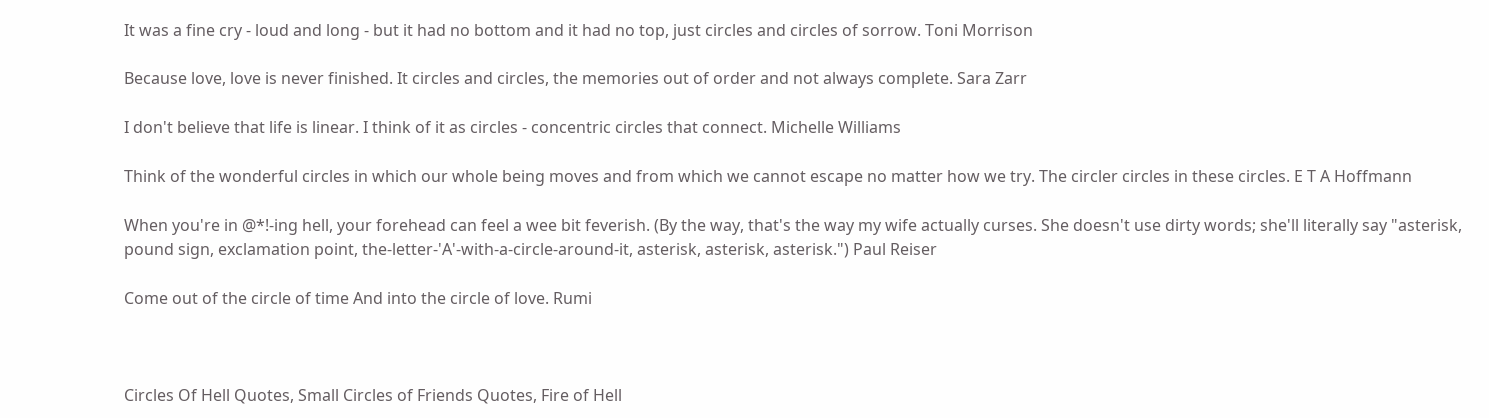It was a fine cry - loud and long - but it had no bottom and it had no top, just circles and circles of sorrow. Toni Morrison

Because love, love is never finished. It circles and circles, the memories out of order and not always complete. Sara Zarr

I don't believe that life is linear. I think of it as circles - concentric circles that connect. Michelle Williams

Think of the wonderful circles in which our whole being moves and from which we cannot escape no matter how we try. The circler circles in these circles. E T A Hoffmann

When you're in @*!-ing hell, your forehead can feel a wee bit feverish. (By the way, that's the way my wife actually curses. She doesn't use dirty words; she'll literally say "asterisk, pound sign, exclamation point, the-letter-'A'-with-a-circle-around-it, asterisk, asterisk, asterisk.") Paul Reiser

Come out of the circle of time And into the circle of love. Rumi



Circles Of Hell Quotes, Small Circles of Friends Quotes, Fire of Hell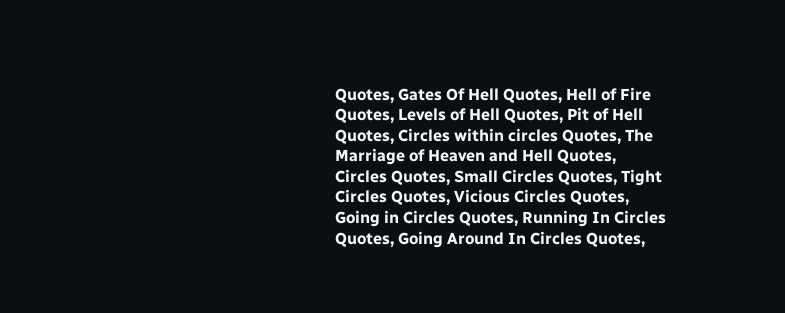Quotes, Gates Of Hell Quotes, Hell of Fire Quotes, Levels of Hell Quotes, Pit of Hell Quotes, Circles within circles Quotes, The Marriage of Heaven and Hell Quotes, Circles Quotes, Small Circles Quotes, Tight Circles Quotes, Vicious Circles Quotes, Going in Circles Quotes, Running In Circles Quotes, Going Around In Circles Quotes,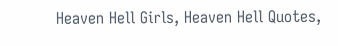Heaven Hell Girls, Heaven Hell Quotes,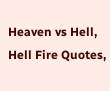Heaven vs Hell, Hell Fire Quotes,